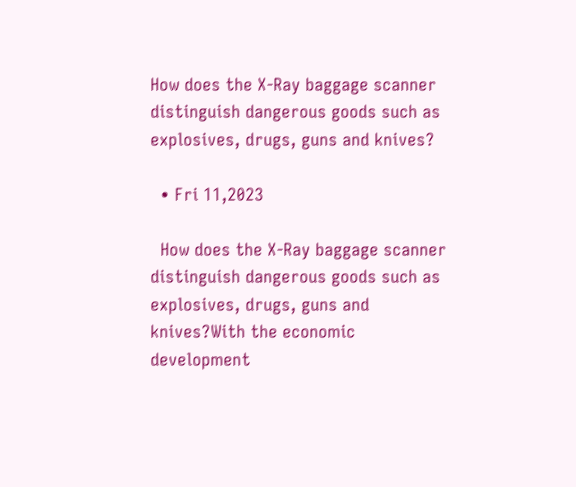How does the X-Ray baggage scanner distinguish dangerous goods such as explosives, drugs, guns and knives?

  • Fri 11,2023

  How does the X-Ray baggage scanner distinguish dangerous goods such as explosives, drugs, guns and knives?With the economic development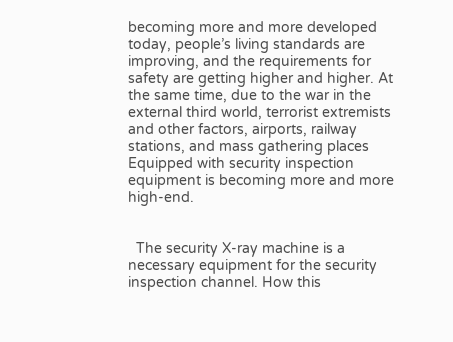becoming more and more developed today, people’s living standards are improving, and the requirements for safety are getting higher and higher. At the same time, due to the war in the external third world, terrorist extremists and other factors, airports, railway stations, and mass gathering places Equipped with security inspection equipment is becoming more and more high-end.


  The security X-ray machine is a necessary equipment for the security inspection channel. How this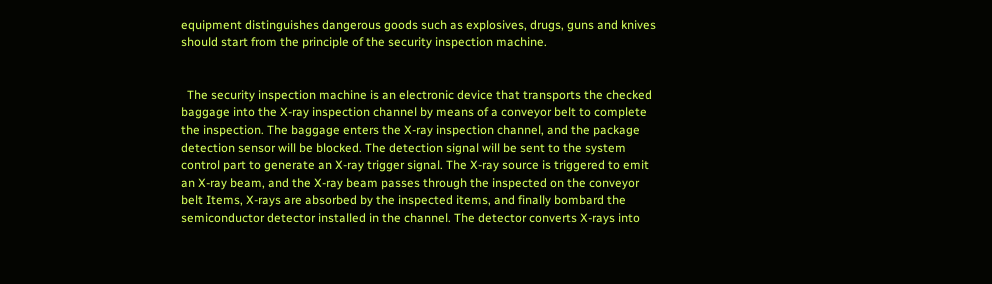equipment distinguishes dangerous goods such as explosives, drugs, guns and knives should start from the principle of the security inspection machine.


  The security inspection machine is an electronic device that transports the checked baggage into the X-ray inspection channel by means of a conveyor belt to complete the inspection. The baggage enters the X-ray inspection channel, and the package detection sensor will be blocked. The detection signal will be sent to the system control part to generate an X-ray trigger signal. The X-ray source is triggered to emit an X-ray beam, and the X-ray beam passes through the inspected on the conveyor belt Items, X-rays are absorbed by the inspected items, and finally bombard the semiconductor detector installed in the channel. The detector converts X-rays into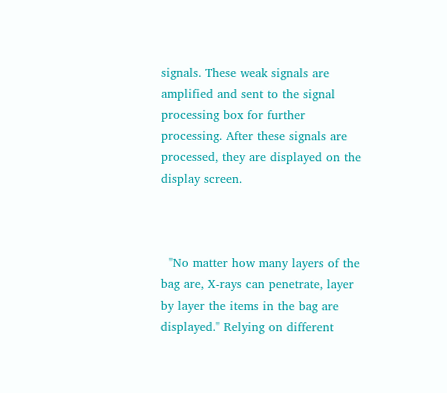signals. These weak signals are amplified and sent to the signal processing box for further processing. After these signals are processed, they are displayed on the display screen.



  "No matter how many layers of the bag are, X-rays can penetrate, layer by layer the items in the bag are displayed." Relying on different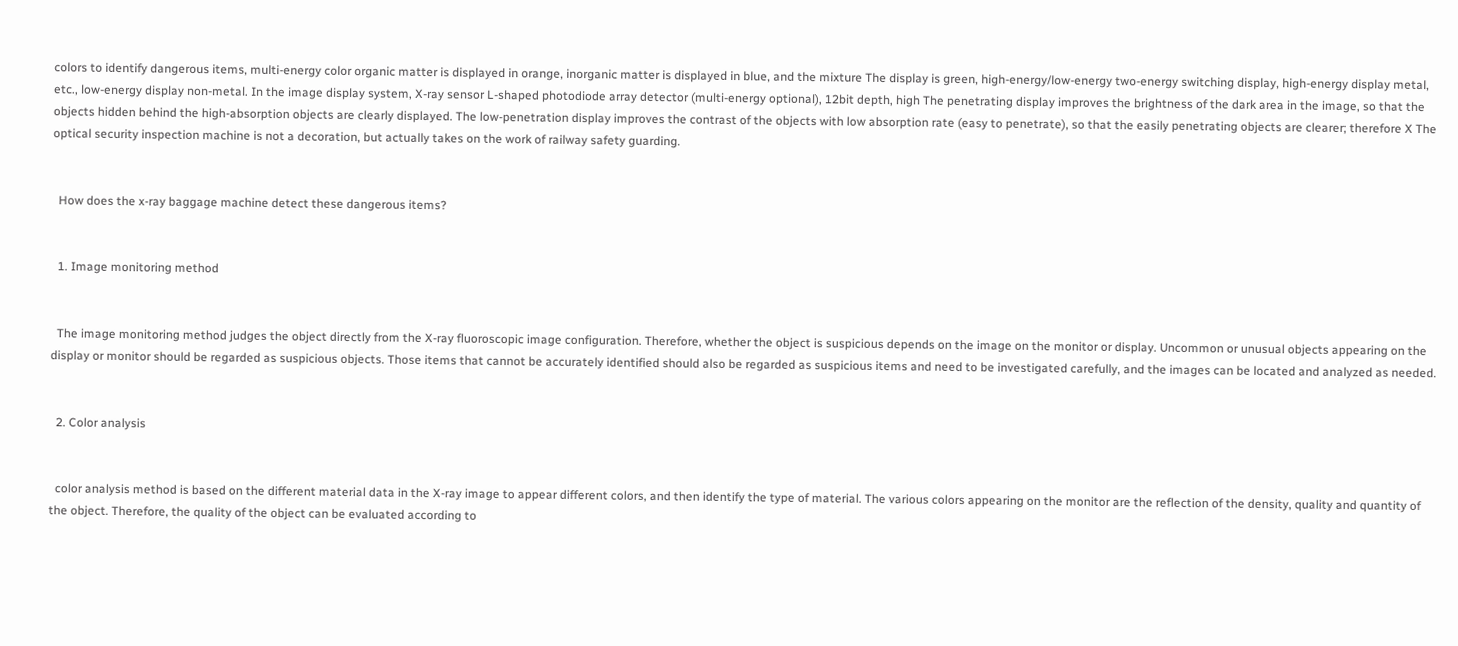colors to identify dangerous items, multi-energy color organic matter is displayed in orange, inorganic matter is displayed in blue, and the mixture The display is green, high-energy/low-energy two-energy switching display, high-energy display metal, etc., low-energy display non-metal. In the image display system, X-ray sensor L-shaped photodiode array detector (multi-energy optional), 12bit depth, high The penetrating display improves the brightness of the dark area in the image, so that the objects hidden behind the high-absorption objects are clearly displayed. The low-penetration display improves the contrast of the objects with low absorption rate (easy to penetrate), so that the easily penetrating objects are clearer; therefore X The optical security inspection machine is not a decoration, but actually takes on the work of railway safety guarding.


  How does the x-ray baggage machine detect these dangerous items?


  1. Image monitoring method


  The image monitoring method judges the object directly from the X-ray fluoroscopic image configuration. Therefore, whether the object is suspicious depends on the image on the monitor or display. Uncommon or unusual objects appearing on the display or monitor should be regarded as suspicious objects. Those items that cannot be accurately identified should also be regarded as suspicious items and need to be investigated carefully, and the images can be located and analyzed as needed.


  2. Color analysis


  color analysis method is based on the different material data in the X-ray image to appear different colors, and then identify the type of material. The various colors appearing on the monitor are the reflection of the density, quality and quantity of the object. Therefore, the quality of the object can be evaluated according to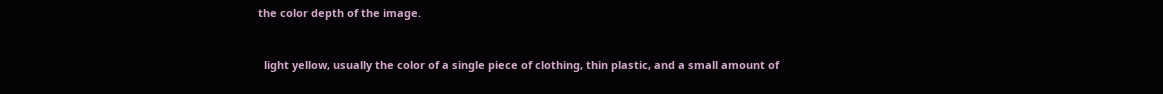the color depth of the image.


  light yellow, usually the color of a single piece of clothing, thin plastic, and a small amount of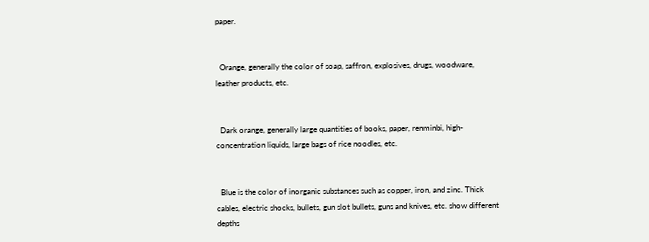paper.


  Orange, generally the color of soap, saffron, explosives, drugs, woodware, leather products, etc.


  Dark orange, generally large quantities of books, paper, renminbi, high-concentration liquids, large bags of rice noodles, etc.


  Blue is the color of inorganic substances such as copper, iron, and zinc. Thick cables, electric shocks, bullets, gun slot bullets, guns and knives, etc. show different depths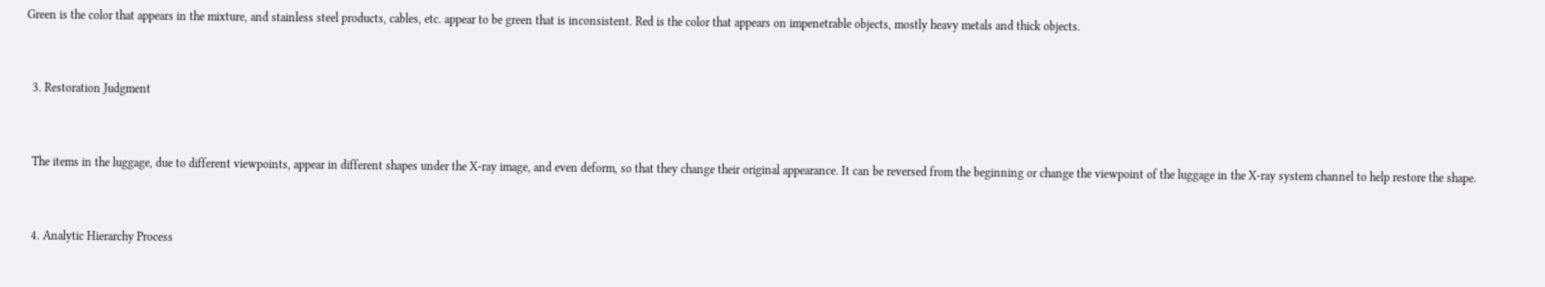Green is the color that appears in the mixture, and stainless steel products, cables, etc. appear to be green that is inconsistent. Red is the color that appears on impenetrable objects, mostly heavy metals and thick objects.


  3. Restoration Judgment


  The items in the luggage, due to different viewpoints, appear in different shapes under the X-ray image, and even deform, so that they change their original appearance. It can be reversed from the beginning or change the viewpoint of the luggage in the X-ray system channel to help restore the shape.


  4. Analytic Hierarchy Process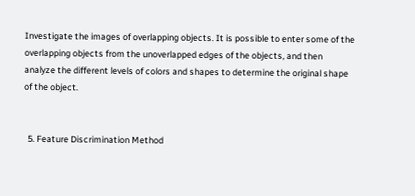Investigate the images of overlapping objects. It is possible to enter some of the overlapping objects from the unoverlapped edges of the objects, and then analyze the different levels of colors and shapes to determine the original shape of the object.


  5. Feature Discrimination Method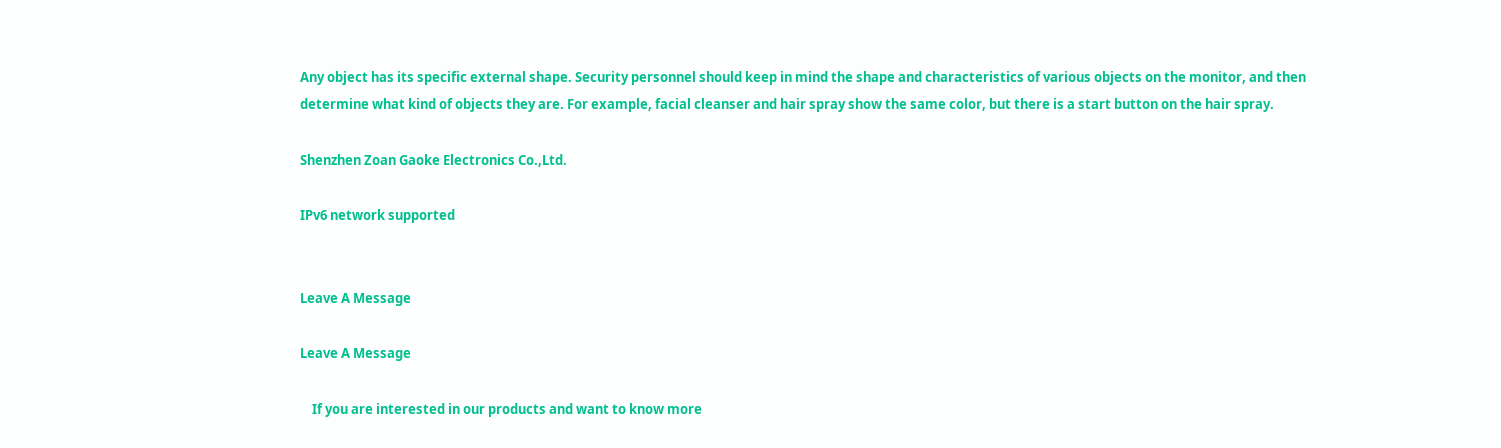Any object has its specific external shape. Security personnel should keep in mind the shape and characteristics of various objects on the monitor, and then determine what kind of objects they are. For example, facial cleanser and hair spray show the same color, but there is a start button on the hair spray.

Shenzhen Zoan Gaoke Electronics Co.,Ltd.

IPv6 network supported


Leave A Message

Leave A Message

    If you are interested in our products and want to know more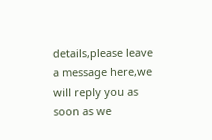details,please leave a message here,we will reply you as soon as we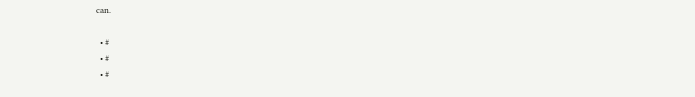can.

  • #
  • #
  • #